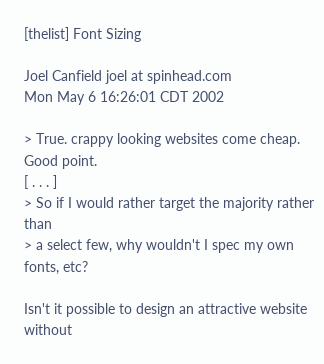[thelist] Font Sizing

Joel Canfield joel at spinhead.com
Mon May 6 16:26:01 CDT 2002

> True. crappy looking websites come cheap. Good point.
[ . . . ]
> So if I would rather target the majority rather than
> a select few, why wouldn't I spec my own fonts, etc?

Isn't it possible to design an attractive website without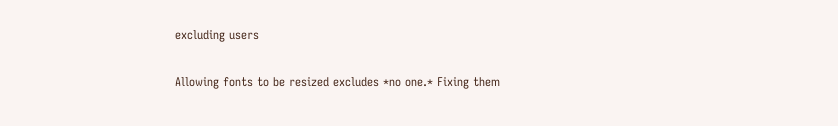excluding users

Allowing fonts to be resized excludes *no one.* Fixing them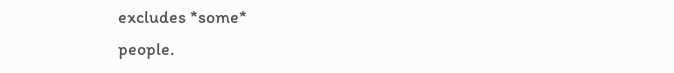excludes *some*
people.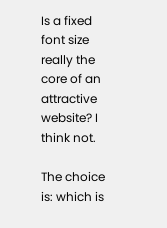Is a fixed font size really the core of an attractive website? I
think not.

The choice is: which is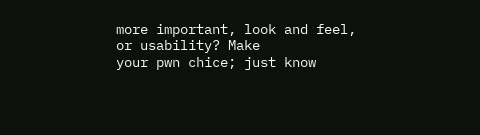more important, look and feel, or usability? Make
your pwn chice; just know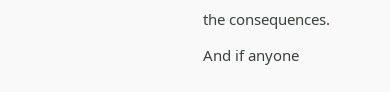the consequences.

And if anyone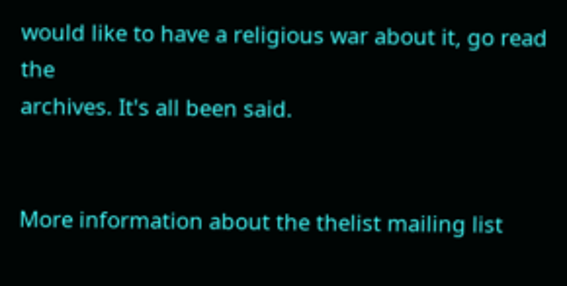would like to have a religious war about it, go read the
archives. It's all been said.


More information about the thelist mailing list